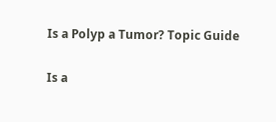Is a Polyp a Tumor? Topic Guide

Is a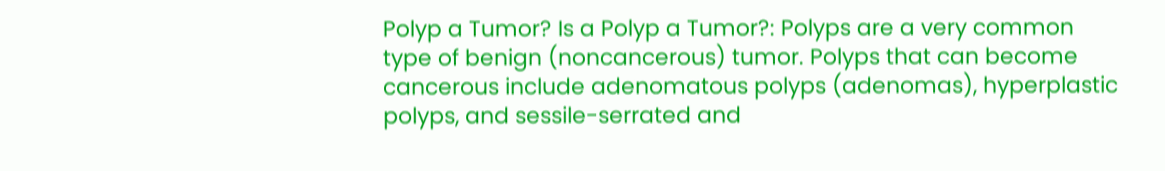Polyp a Tumor? Is a Polyp a Tumor?: Polyps are a very common type of benign (noncancerous) tumor. Polyps that can become cancerous include adenomatous polyps (adenomas), hyperplastic polyps, and sessile-serrated and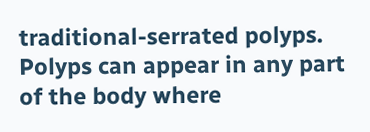traditional-serrated polyps. Polyps can appear in any part of the body where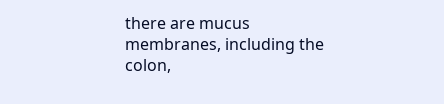there are mucus membranes, including the colon,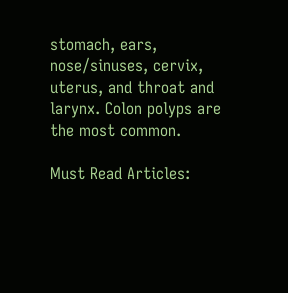stomach, ears, nose/sinuses, cervix, uterus, and throat and larynx. Colon polyps are the most common.

Must Read Articles: